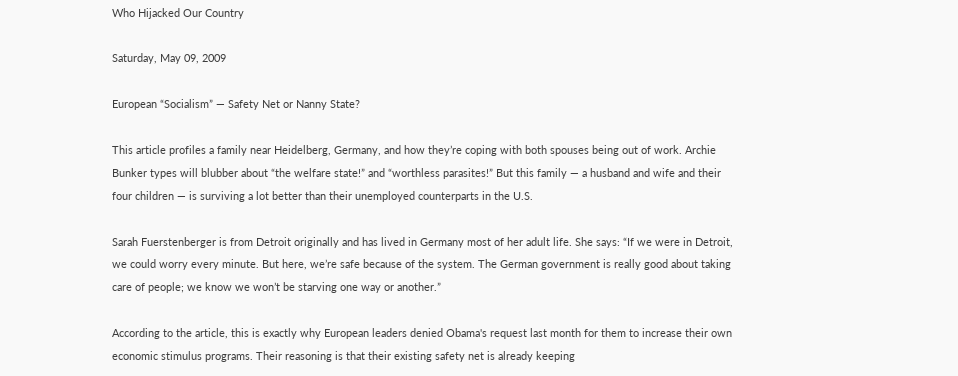Who Hijacked Our Country

Saturday, May 09, 2009

European “Socialism” — Safety Net or Nanny State?

This article profiles a family near Heidelberg, Germany, and how they’re coping with both spouses being out of work. Archie Bunker types will blubber about “the welfare state!” and “worthless parasites!” But this family — a husband and wife and their four children — is surviving a lot better than their unemployed counterparts in the U.S.

Sarah Fuerstenberger is from Detroit originally and has lived in Germany most of her adult life. She says: “If we were in Detroit, we could worry every minute. But here, we’re safe because of the system. The German government is really good about taking care of people; we know we won’t be starving one way or another.”

According to the article, this is exactly why European leaders denied Obama's request last month for them to increase their own economic stimulus programs. Their reasoning is that their existing safety net is already keeping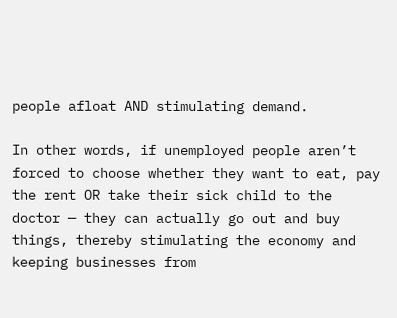people afloat AND stimulating demand.

In other words, if unemployed people aren’t forced to choose whether they want to eat, pay the rent OR take their sick child to the doctor — they can actually go out and buy things, thereby stimulating the economy and keeping businesses from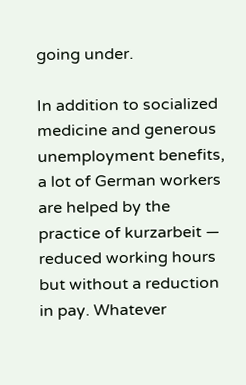going under.

In addition to socialized medicine and generous unemployment benefits, a lot of German workers are helped by the practice of kurzarbeit — reduced working hours but without a reduction in pay. Whatever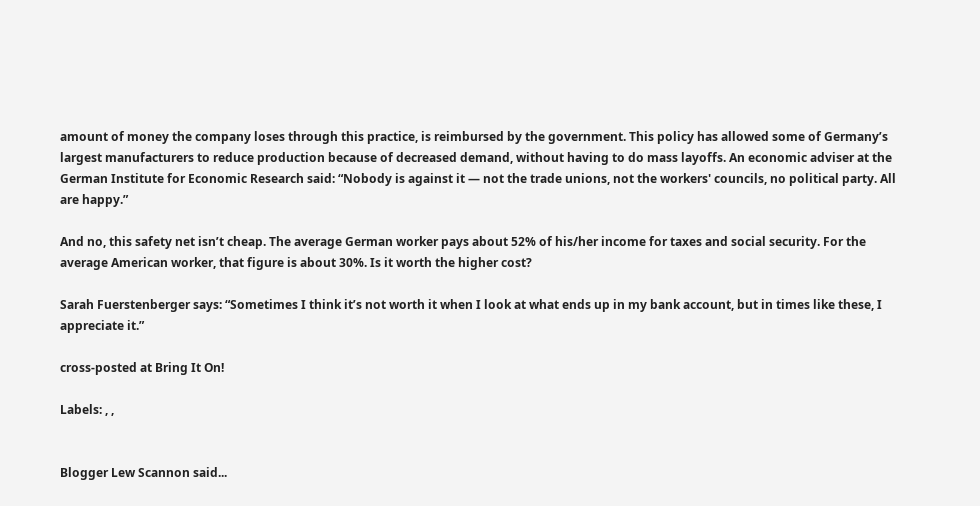amount of money the company loses through this practice, is reimbursed by the government. This policy has allowed some of Germany’s largest manufacturers to reduce production because of decreased demand, without having to do mass layoffs. An economic adviser at the German Institute for Economic Research said: “Nobody is against it — not the trade unions, not the workers' councils, no political party. All are happy.”

And no, this safety net isn’t cheap. The average German worker pays about 52% of his/her income for taxes and social security. For the average American worker, that figure is about 30%. Is it worth the higher cost?

Sarah Fuerstenberger says: “Sometimes I think it’s not worth it when I look at what ends up in my bank account, but in times like these, I appreciate it.”

cross-posted at Bring It On!

Labels: , ,


Blogger Lew Scannon said...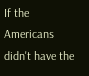If the Americans didn't have the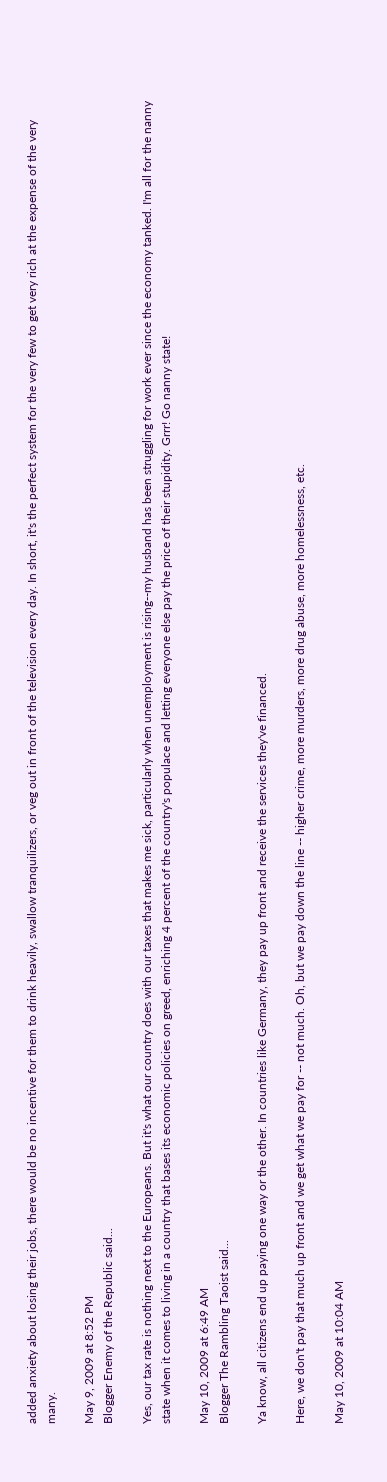added anxiety about losing their jobs, there would be no incentive for them to drink heavily, swallow tranquilizers, or veg out in front of the television every day. In short, it's the perfect system for the very few to get very rich at the expense of the very many.

May 9, 2009 at 8:52 PM
Blogger Enemy of the Republic said...

Yes, our tax rate is nothing next to the Europeans. But it's what our country does with our taxes that makes me sick, particularly when unemployment is rising--my husband has been struggling for work ever since the economy tanked. I'm all for the nanny state when it comes to living in a country that bases its economic policies on greed, enriching 4 percent of the country's populace and letting everyone else pay the price of their stupidity. Grrr! Go nanny state!

May 10, 2009 at 6:49 AM
Blogger The Rambling Taoist said...

Ya know, all citizens end up paying one way or the other. In countries like Germany, they pay up front and receive the services they've financed.

Here, we don't pay that much up front and we get what we pay for -- not much. Oh, but we pay down the line -- higher crime, more murders, more drug abuse, more homelessness, etc.

May 10, 2009 at 10:04 AM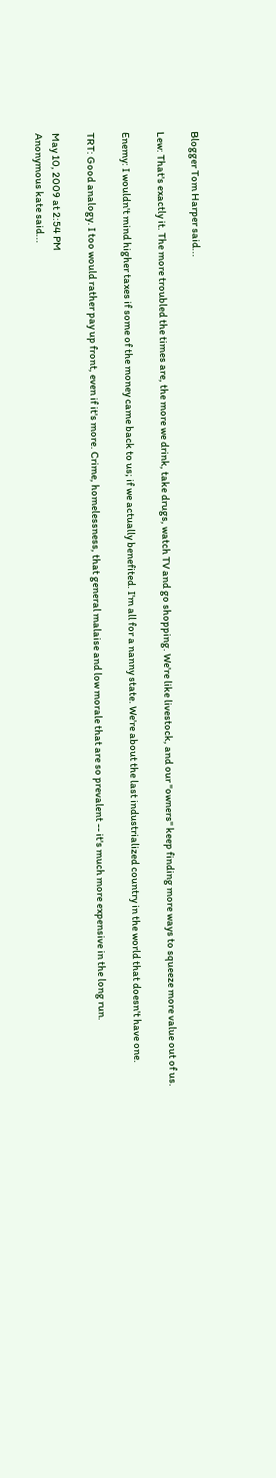Blogger Tom Harper said...

Lew: That's exactly it. The more troubled the times are, the more we drink, take drugs, watch TV and go shopping. We're like livestock, and our "owners" keep finding more ways to squeeze more value out of us.

Enemy: I wouldn't mind higher taxes if some of the money came back to us; if we actually benefited. I'm all for a nanny state. We're about the last industrialized country in the world that doesn't have one.

TRT: Good analogy. I too would rather pay up front, even if it's more. Crime, homelessness, that general malaise and low morale that are so prevalent -- it's much more expensive in the long run.

May 10, 2009 at 2:54 PM
Anonymous kate said...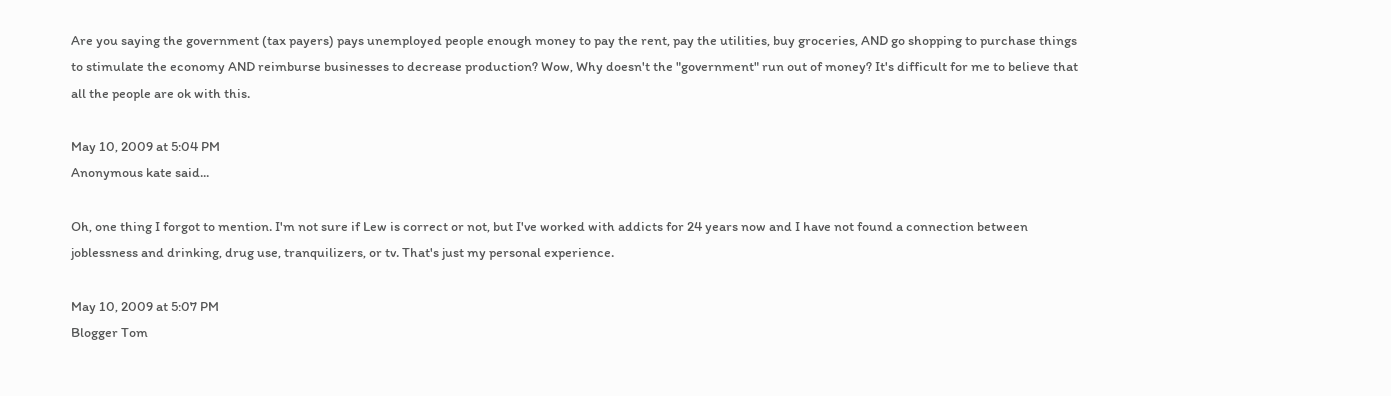Are you saying the government (tax payers) pays unemployed people enough money to pay the rent, pay the utilities, buy groceries, AND go shopping to purchase things to stimulate the economy AND reimburse businesses to decrease production? Wow, Why doesn't the "government" run out of money? It's difficult for me to believe that all the people are ok with this.

May 10, 2009 at 5:04 PM
Anonymous kate said...

Oh, one thing I forgot to mention. I'm not sure if Lew is correct or not, but I've worked with addicts for 24 years now and I have not found a connection between joblessness and drinking, drug use, tranquilizers, or tv. That's just my personal experience.

May 10, 2009 at 5:07 PM
Blogger Tom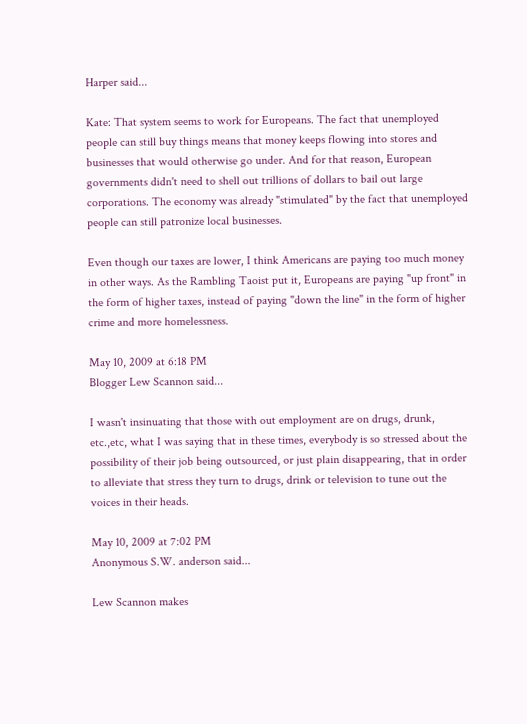Harper said...

Kate: That system seems to work for Europeans. The fact that unemployed people can still buy things means that money keeps flowing into stores and businesses that would otherwise go under. And for that reason, European governments didn't need to shell out trillions of dollars to bail out large corporations. The economy was already "stimulated" by the fact that unemployed people can still patronize local businesses.

Even though our taxes are lower, I think Americans are paying too much money in other ways. As the Rambling Taoist put it, Europeans are paying "up front" in the form of higher taxes, instead of paying "down the line" in the form of higher crime and more homelessness.

May 10, 2009 at 6:18 PM
Blogger Lew Scannon said...

I wasn't insinuating that those with out employment are on drugs, drunk, etc.,etc, what I was saying that in these times, everybody is so stressed about the possibility of their job being outsourced, or just plain disappearing, that in order to alleviate that stress they turn to drugs, drink or television to tune out the voices in their heads.

May 10, 2009 at 7:02 PM
Anonymous S.W. anderson said...

Lew Scannon makes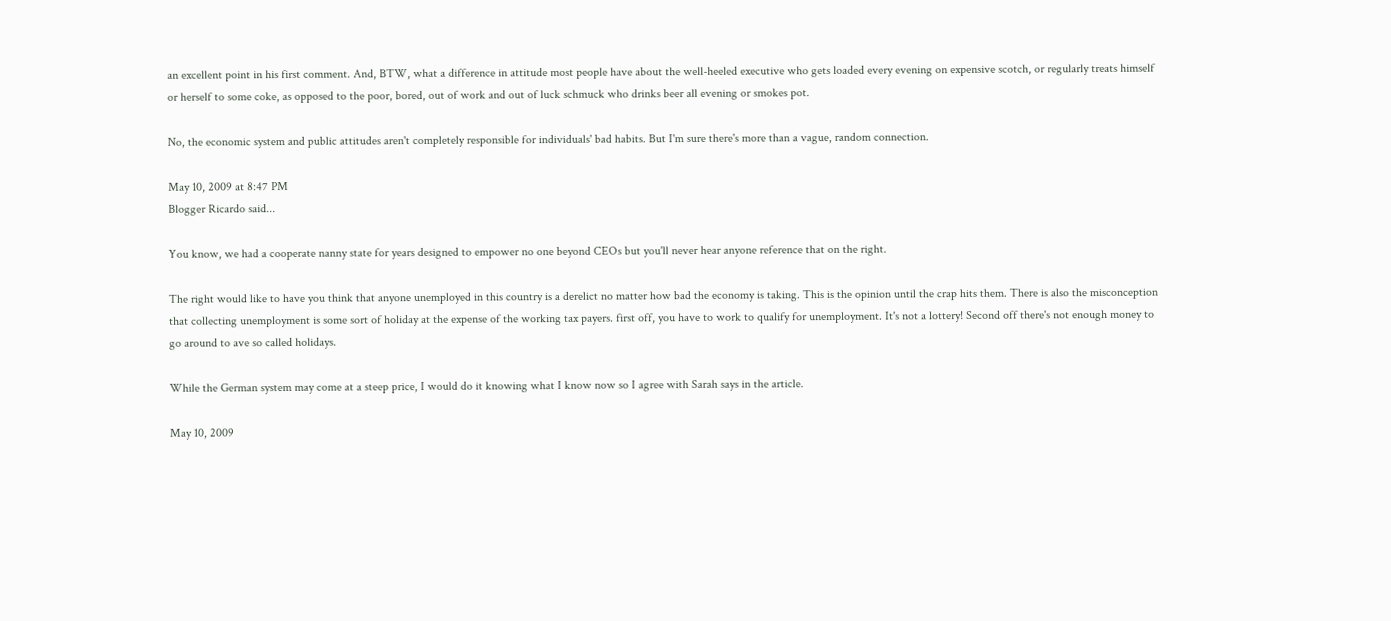an excellent point in his first comment. And, BTW, what a difference in attitude most people have about the well-heeled executive who gets loaded every evening on expensive scotch, or regularly treats himself or herself to some coke, as opposed to the poor, bored, out of work and out of luck schmuck who drinks beer all evening or smokes pot.

No, the economic system and public attitudes aren't completely responsible for individuals' bad habits. But I'm sure there's more than a vague, random connection.

May 10, 2009 at 8:47 PM
Blogger Ricardo said...

You know, we had a cooperate nanny state for years designed to empower no one beyond CEOs but you'll never hear anyone reference that on the right.

The right would like to have you think that anyone unemployed in this country is a derelict no matter how bad the economy is taking. This is the opinion until the crap hits them. There is also the misconception that collecting unemployment is some sort of holiday at the expense of the working tax payers. first off, you have to work to qualify for unemployment. It's not a lottery! Second off there's not enough money to go around to ave so called holidays.

While the German system may come at a steep price, I would do it knowing what I know now so I agree with Sarah says in the article.

May 10, 2009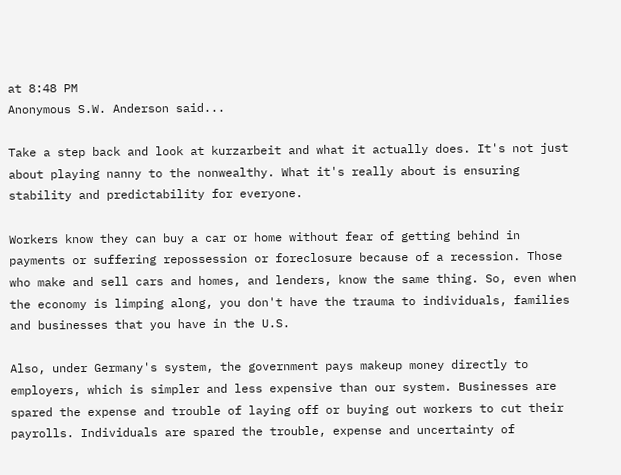at 8:48 PM
Anonymous S.W. Anderson said...

Take a step back and look at kurzarbeit and what it actually does. It's not just about playing nanny to the nonwealthy. What it's really about is ensuring stability and predictability for everyone.

Workers know they can buy a car or home without fear of getting behind in payments or suffering repossession or foreclosure because of a recession. Those who make and sell cars and homes, and lenders, know the same thing. So, even when the economy is limping along, you don't have the trauma to individuals, families and businesses that you have in the U.S.

Also, under Germany's system, the government pays makeup money directly to employers, which is simpler and less expensive than our system. Businesses are spared the expense and trouble of laying off or buying out workers to cut their payrolls. Individuals are spared the trouble, expense and uncertainty of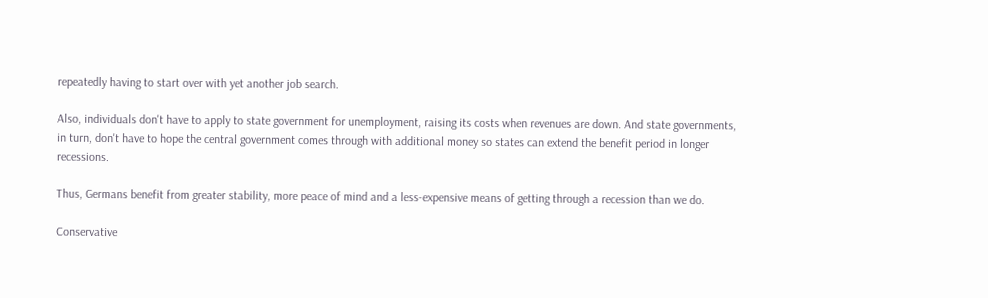repeatedly having to start over with yet another job search.

Also, individuals don't have to apply to state government for unemployment, raising its costs when revenues are down. And state governments, in turn, don't have to hope the central government comes through with additional money so states can extend the benefit period in longer recessions.

Thus, Germans benefit from greater stability, more peace of mind and a less-expensive means of getting through a recession than we do.

Conservative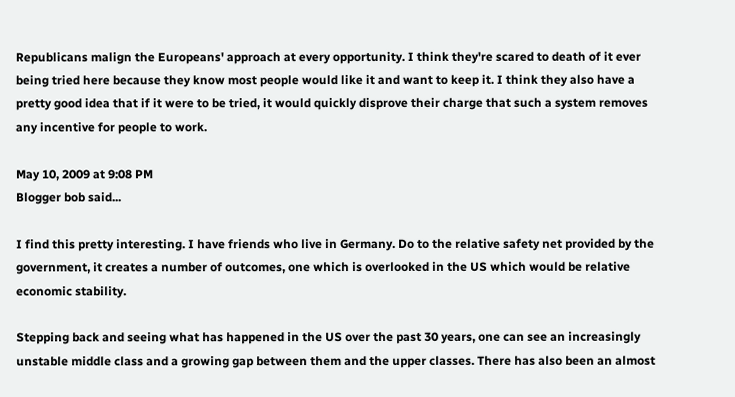Republicans malign the Europeans' approach at every opportunity. I think they're scared to death of it ever being tried here because they know most people would like it and want to keep it. I think they also have a pretty good idea that if it were to be tried, it would quickly disprove their charge that such a system removes any incentive for people to work.

May 10, 2009 at 9:08 PM
Blogger bob said...

I find this pretty interesting. I have friends who live in Germany. Do to the relative safety net provided by the government, it creates a number of outcomes, one which is overlooked in the US which would be relative economic stability.

Stepping back and seeing what has happened in the US over the past 30 years, one can see an increasingly unstable middle class and a growing gap between them and the upper classes. There has also been an almost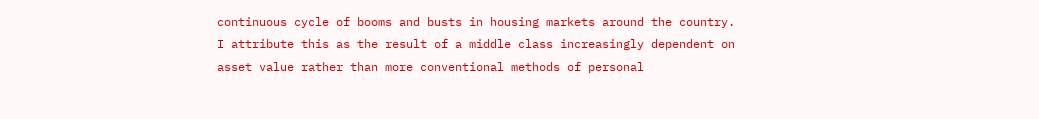continuous cycle of booms and busts in housing markets around the country. I attribute this as the result of a middle class increasingly dependent on asset value rather than more conventional methods of personal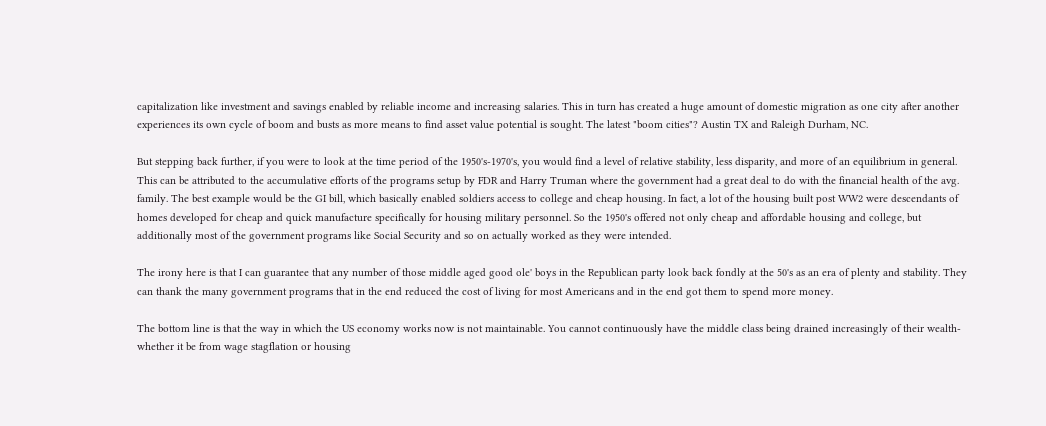capitalization like investment and savings enabled by reliable income and increasing salaries. This in turn has created a huge amount of domestic migration as one city after another experiences its own cycle of boom and busts as more means to find asset value potential is sought. The latest "boom cities"? Austin TX and Raleigh Durham, NC.

But stepping back further, if you were to look at the time period of the 1950's-1970's, you would find a level of relative stability, less disparity, and more of an equilibrium in general. This can be attributed to the accumulative efforts of the programs setup by FDR and Harry Truman where the government had a great deal to do with the financial health of the avg. family. The best example would be the GI bill, which basically enabled soldiers access to college and cheap housing. In fact, a lot of the housing built post WW2 were descendants of homes developed for cheap and quick manufacture specifically for housing military personnel. So the 1950's offered not only cheap and affordable housing and college, but additionally most of the government programs like Social Security and so on actually worked as they were intended.

The irony here is that I can guarantee that any number of those middle aged good ole' boys in the Republican party look back fondly at the 50's as an era of plenty and stability. They can thank the many government programs that in the end reduced the cost of living for most Americans and in the end got them to spend more money.

The bottom line is that the way in which the US economy works now is not maintainable. You cannot continuously have the middle class being drained increasingly of their wealth- whether it be from wage stagflation or housing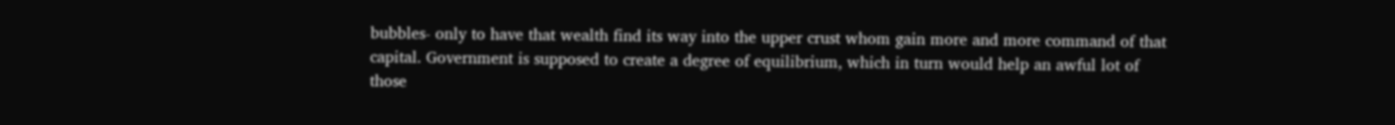bubbles- only to have that wealth find its way into the upper crust whom gain more and more command of that capital. Government is supposed to create a degree of equilibrium, which in turn would help an awful lot of those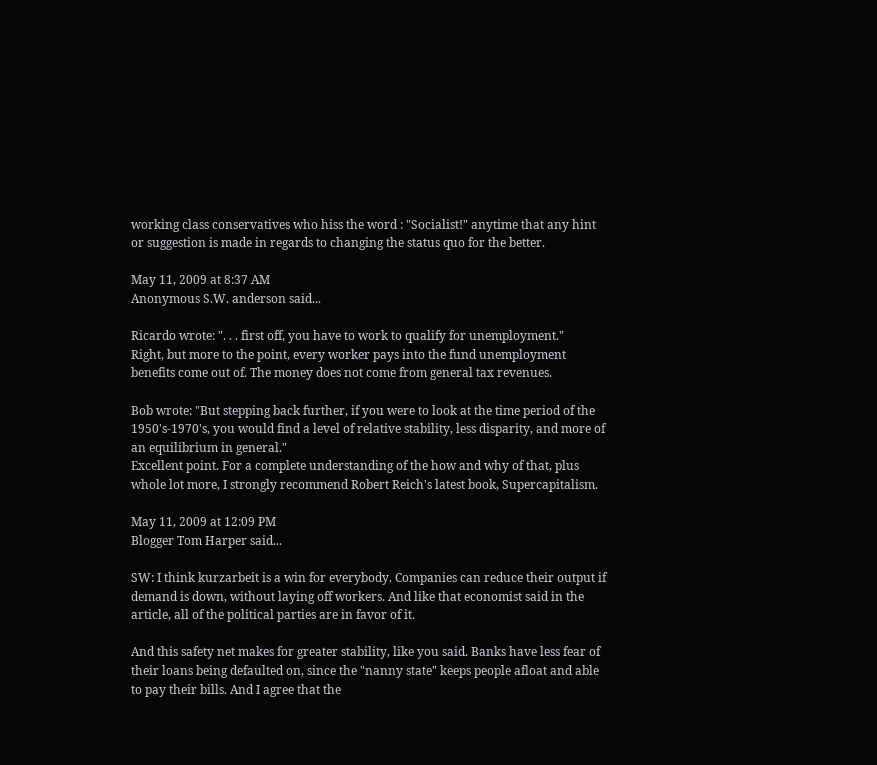working class conservatives who hiss the word : "Socialist!" anytime that any hint or suggestion is made in regards to changing the status quo for the better.

May 11, 2009 at 8:37 AM
Anonymous S.W. anderson said...

Ricardo wrote: ". . . first off, you have to work to qualify for unemployment."
Right, but more to the point, every worker pays into the fund unemployment benefits come out of. The money does not come from general tax revenues.

Bob wrote: "But stepping back further, if you were to look at the time period of the 1950's-1970's, you would find a level of relative stability, less disparity, and more of an equilibrium in general."
Excellent point. For a complete understanding of the how and why of that, plus whole lot more, I strongly recommend Robert Reich's latest book, Supercapitalism.

May 11, 2009 at 12:09 PM
Blogger Tom Harper said...

SW: I think kurzarbeit is a win for everybody. Companies can reduce their output if demand is down, without laying off workers. And like that economist said in the article, all of the political parties are in favor of it.

And this safety net makes for greater stability, like you said. Banks have less fear of their loans being defaulted on, since the "nanny state" keeps people afloat and able to pay their bills. And I agree that the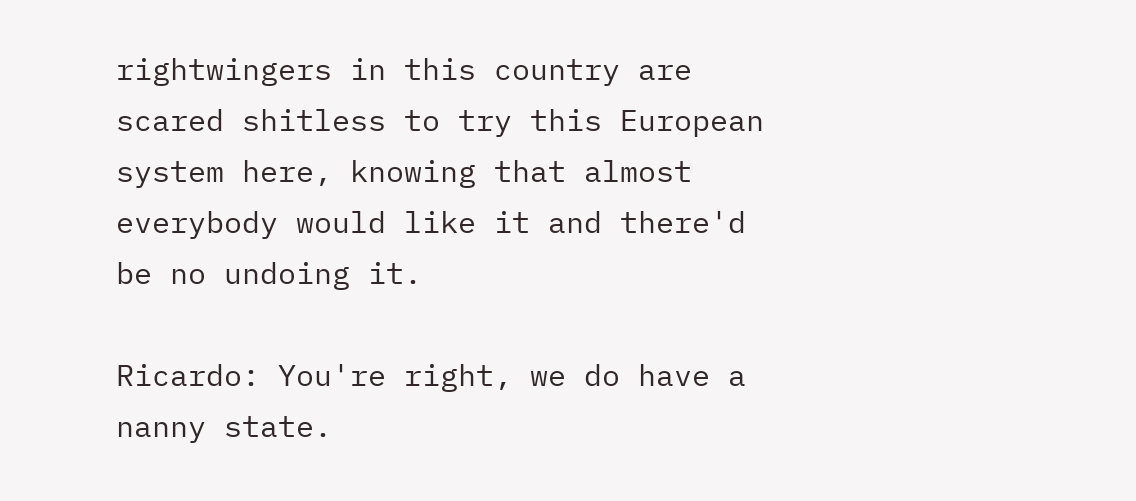rightwingers in this country are scared shitless to try this European system here, knowing that almost everybody would like it and there'd be no undoing it.

Ricardo: You're right, we do have a nanny state.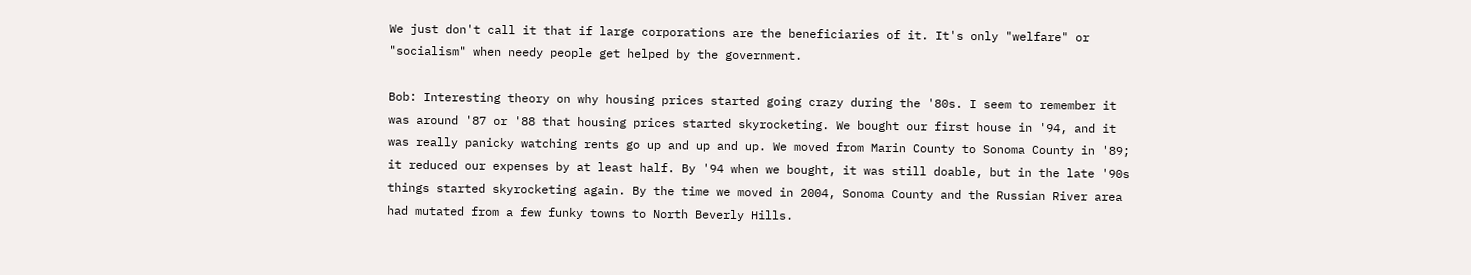We just don't call it that if large corporations are the beneficiaries of it. It's only "welfare" or "socialism" when needy people get helped by the government.

Bob: Interesting theory on why housing prices started going crazy during the '80s. I seem to remember it was around '87 or '88 that housing prices started skyrocketing. We bought our first house in '94, and it was really panicky watching rents go up and up and up. We moved from Marin County to Sonoma County in '89; it reduced our expenses by at least half. By '94 when we bought, it was still doable, but in the late '90s things started skyrocketing again. By the time we moved in 2004, Sonoma County and the Russian River area had mutated from a few funky towns to North Beverly Hills.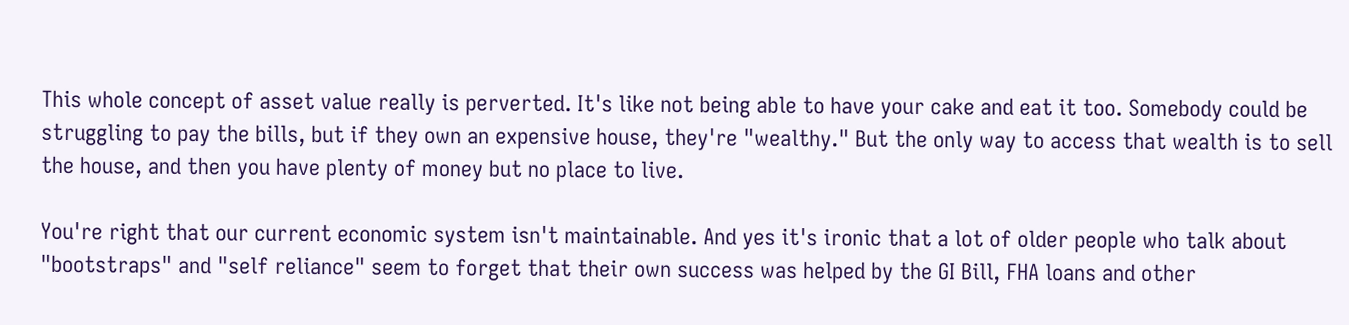This whole concept of asset value really is perverted. It's like not being able to have your cake and eat it too. Somebody could be struggling to pay the bills, but if they own an expensive house, they're "wealthy." But the only way to access that wealth is to sell the house, and then you have plenty of money but no place to live.

You're right that our current economic system isn't maintainable. And yes it's ironic that a lot of older people who talk about "bootstraps" and "self reliance" seem to forget that their own success was helped by the GI Bill, FHA loans and other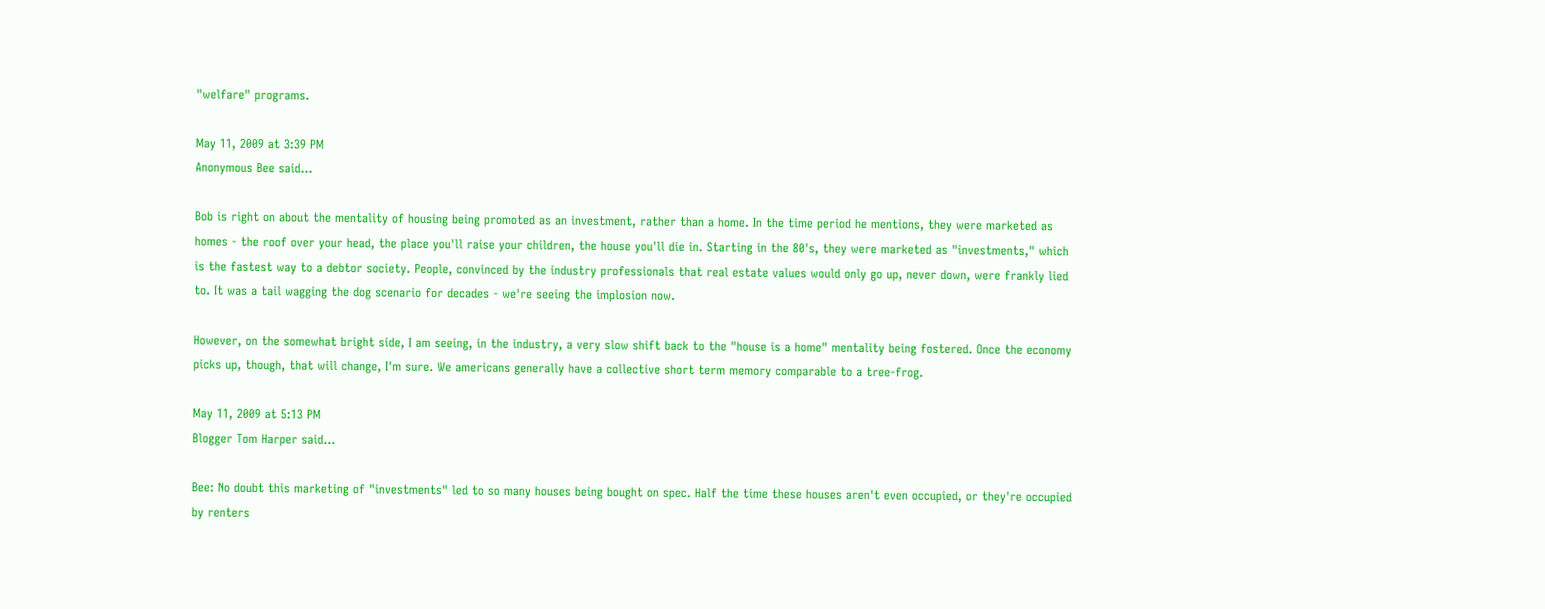"welfare" programs.

May 11, 2009 at 3:39 PM
Anonymous Bee said...

Bob is right on about the mentality of housing being promoted as an investment, rather than a home. In the time period he mentions, they were marketed as homes - the roof over your head, the place you'll raise your children, the house you'll die in. Starting in the 80's, they were marketed as "investments," which is the fastest way to a debtor society. People, convinced by the industry professionals that real estate values would only go up, never down, were frankly lied to. It was a tail wagging the dog scenario for decades - we're seeing the implosion now.

However, on the somewhat bright side, I am seeing, in the industry, a very slow shift back to the "house is a home" mentality being fostered. Once the economy picks up, though, that will change, I'm sure. We americans generally have a collective short term memory comparable to a tree-frog.

May 11, 2009 at 5:13 PM
Blogger Tom Harper said...

Bee: No doubt this marketing of "investments" led to so many houses being bought on spec. Half the time these houses aren't even occupied, or they're occupied by renters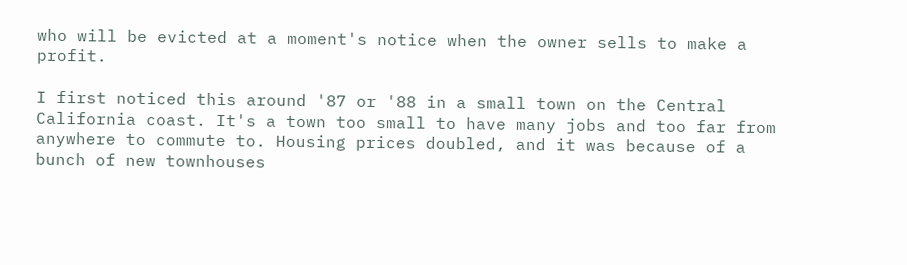who will be evicted at a moment's notice when the owner sells to make a profit.

I first noticed this around '87 or '88 in a small town on the Central California coast. It's a town too small to have many jobs and too far from anywhere to commute to. Housing prices doubled, and it was because of a bunch of new townhouses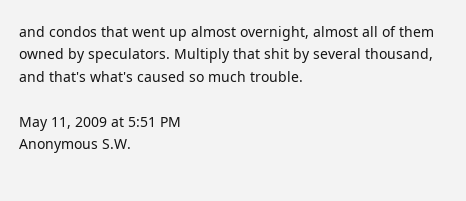and condos that went up almost overnight, almost all of them owned by speculators. Multiply that shit by several thousand, and that's what's caused so much trouble.

May 11, 2009 at 5:51 PM
Anonymous S.W.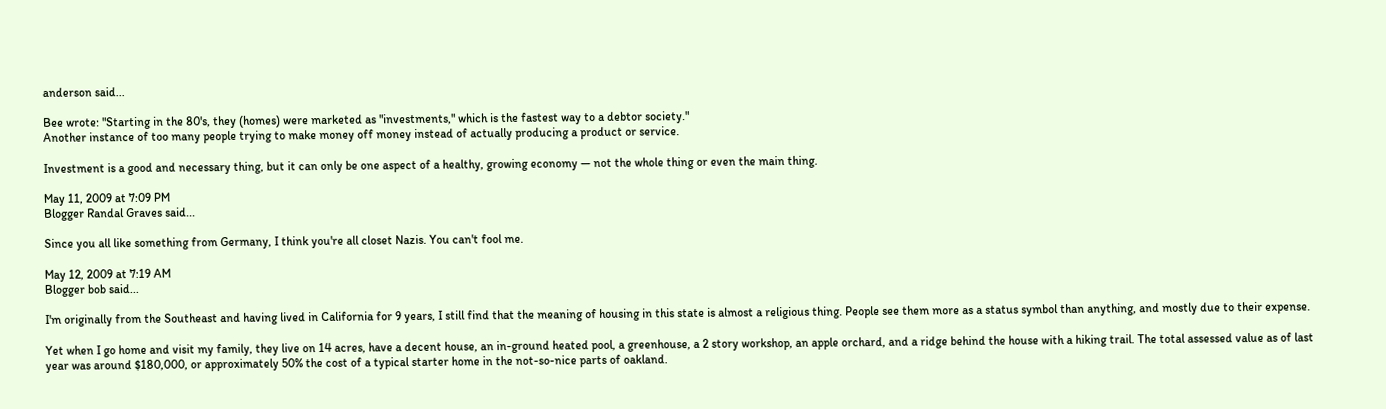anderson said...

Bee wrote: "Starting in the 80's, they (homes) were marketed as "investments," which is the fastest way to a debtor society."
Another instance of too many people trying to make money off money instead of actually producing a product or service.

Investment is a good and necessary thing, but it can only be one aspect of a healthy, growing economy — not the whole thing or even the main thing.

May 11, 2009 at 7:09 PM
Blogger Randal Graves said...

Since you all like something from Germany, I think you're all closet Nazis. You can't fool me.

May 12, 2009 at 7:19 AM
Blogger bob said...

I'm originally from the Southeast and having lived in California for 9 years, I still find that the meaning of housing in this state is almost a religious thing. People see them more as a status symbol than anything, and mostly due to their expense.

Yet when I go home and visit my family, they live on 14 acres, have a decent house, an in-ground heated pool, a greenhouse, a 2 story workshop, an apple orchard, and a ridge behind the house with a hiking trail. The total assessed value as of last year was around $180,000, or approximately 50% the cost of a typical starter home in the not-so-nice parts of oakland.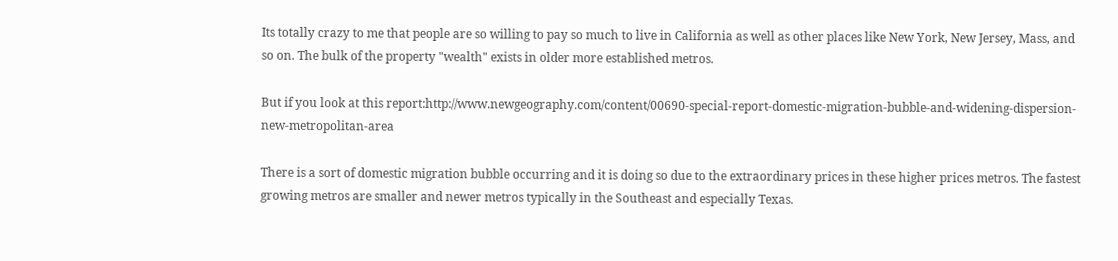Its totally crazy to me that people are so willing to pay so much to live in California as well as other places like New York, New Jersey, Mass, and so on. The bulk of the property "wealth" exists in older more established metros.

But if you look at this report:http://www.newgeography.com/content/00690-special-report-domestic-migration-bubble-and-widening-dispersion-new-metropolitan-area

There is a sort of domestic migration bubble occurring and it is doing so due to the extraordinary prices in these higher prices metros. The fastest growing metros are smaller and newer metros typically in the Southeast and especially Texas.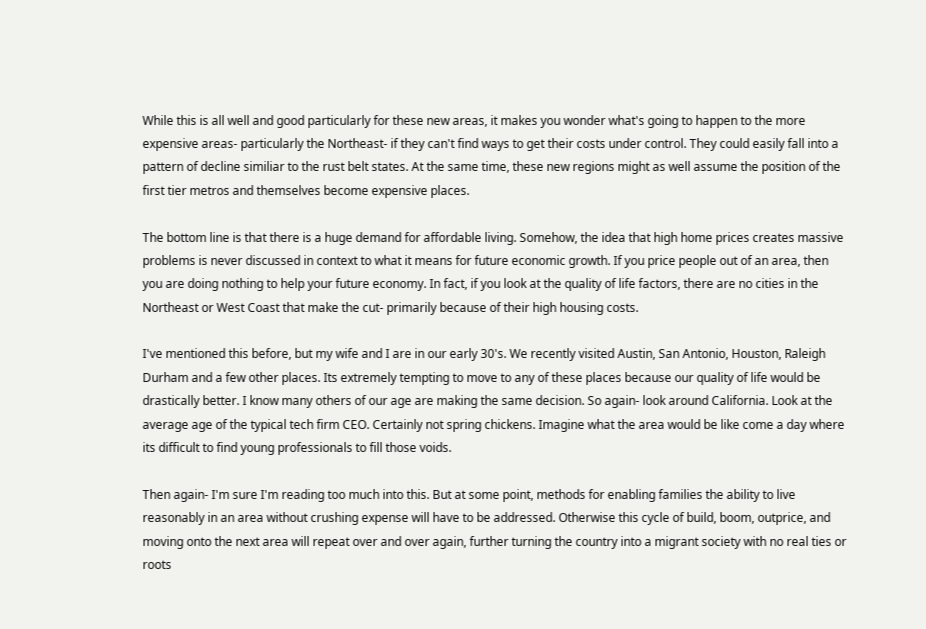While this is all well and good particularly for these new areas, it makes you wonder what's going to happen to the more expensive areas- particularly the Northeast- if they can't find ways to get their costs under control. They could easily fall into a pattern of decline similiar to the rust belt states. At the same time, these new regions might as well assume the position of the first tier metros and themselves become expensive places.

The bottom line is that there is a huge demand for affordable living. Somehow, the idea that high home prices creates massive problems is never discussed in context to what it means for future economic growth. If you price people out of an area, then you are doing nothing to help your future economy. In fact, if you look at the quality of life factors, there are no cities in the Northeast or West Coast that make the cut- primarily because of their high housing costs.

I've mentioned this before, but my wife and I are in our early 30's. We recently visited Austin, San Antonio, Houston, Raleigh Durham and a few other places. Its extremely tempting to move to any of these places because our quality of life would be drastically better. I know many others of our age are making the same decision. So again- look around California. Look at the average age of the typical tech firm CEO. Certainly not spring chickens. Imagine what the area would be like come a day where its difficult to find young professionals to fill those voids.

Then again- I'm sure I'm reading too much into this. But at some point, methods for enabling families the ability to live reasonably in an area without crushing expense will have to be addressed. Otherwise this cycle of build, boom, outprice, and moving onto the next area will repeat over and over again, further turning the country into a migrant society with no real ties or roots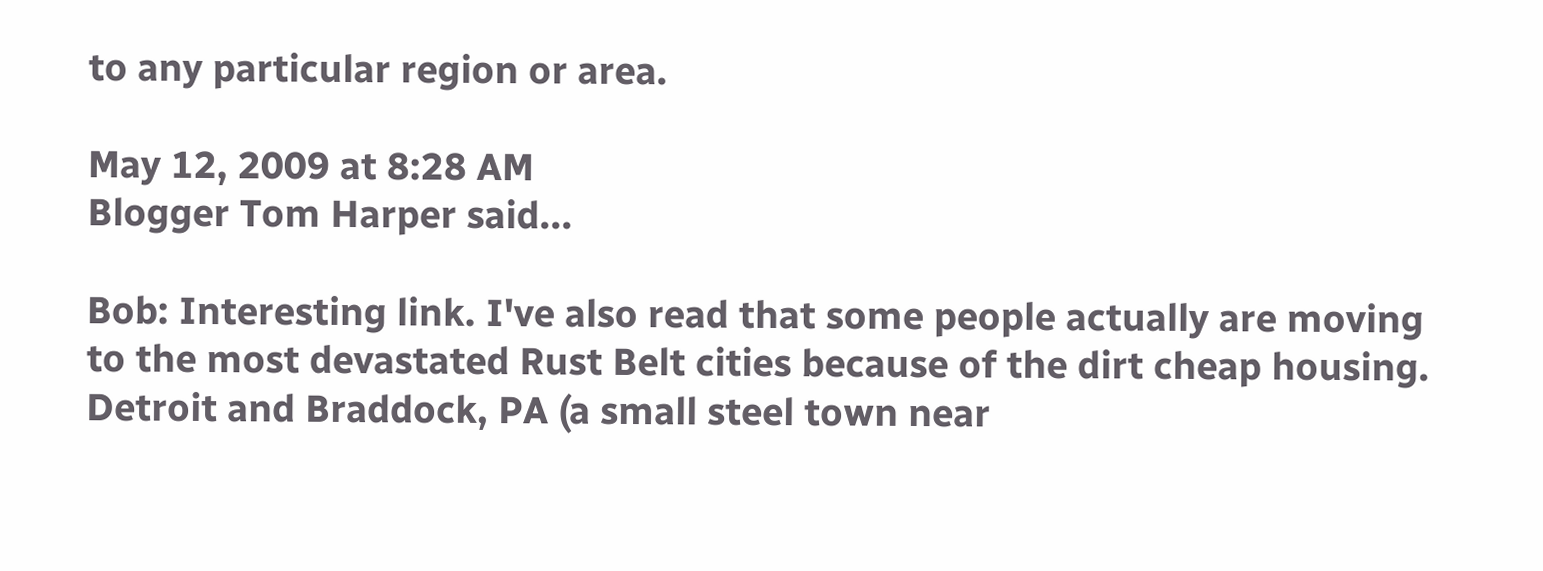to any particular region or area.

May 12, 2009 at 8:28 AM
Blogger Tom Harper said...

Bob: Interesting link. I've also read that some people actually are moving to the most devastated Rust Belt cities because of the dirt cheap housing. Detroit and Braddock, PA (a small steel town near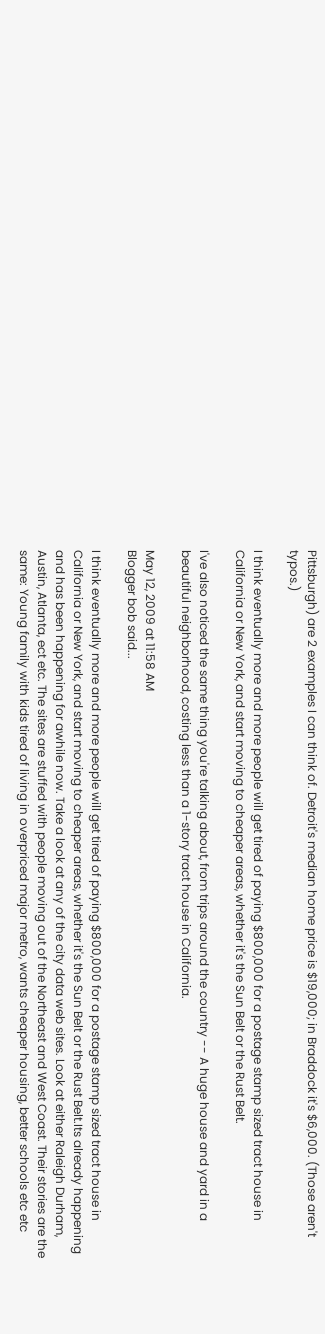Pittsburgh) are 2 examples I can think of. Detroit's median home price is $19,000; in Braddock it's $6,000. (Those aren't typos.)

I think eventually more and more people will get tired of paying $800,000 for a postage stamp sized tract house in California or New York, and start moving to cheaper areas, whether it's the Sun Belt or the Rust Belt.

I've also noticed the same thing you're talking about, from trips around the country -- A huge house and yard in a beautiful neighborhood, costing less than a 1-story tract house in California.

May 12, 2009 at 11:58 AM
Blogger bob said...

I think eventually more and more people will get tired of paying $800,000 for a postage stamp sized tract house in California or New York, and start moving to cheaper areas, whether it's the Sun Belt or the Rust Belt.Its already happening and has been happening for awhile now. Take a look at any of the city data web sites. Look at either Raleigh Durham, Austin, Atlanta, ect etc. The sites are stuffed with people moving out of the Northeast and West Coast. Their stories are the same: Young family with kids tired of living in overpriced major metro, wants cheaper housing, better schools etc etc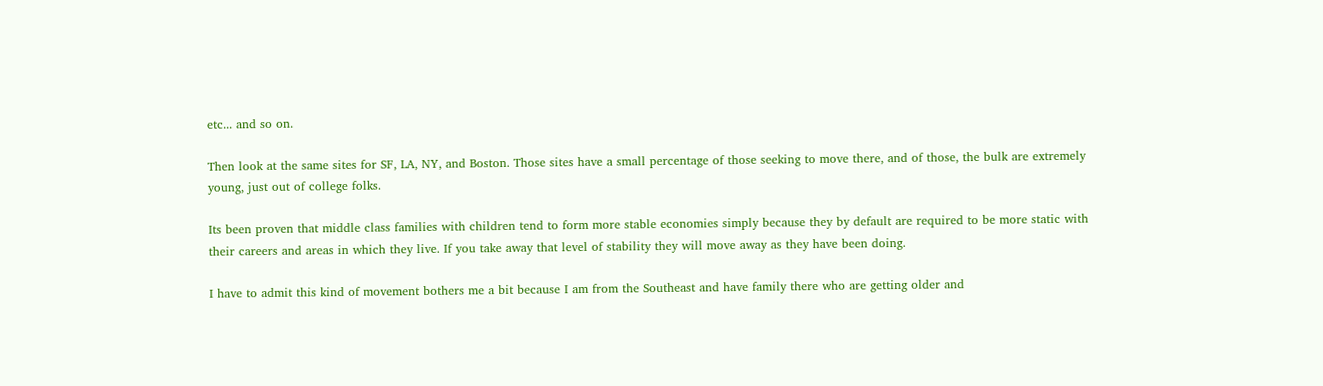etc... and so on.

Then look at the same sites for SF, LA, NY, and Boston. Those sites have a small percentage of those seeking to move there, and of those, the bulk are extremely young, just out of college folks.

Its been proven that middle class families with children tend to form more stable economies simply because they by default are required to be more static with their careers and areas in which they live. If you take away that level of stability they will move away as they have been doing.

I have to admit this kind of movement bothers me a bit because I am from the Southeast and have family there who are getting older and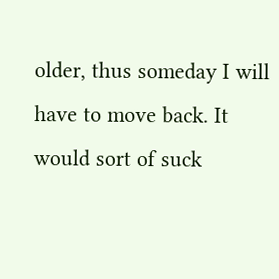older, thus someday I will have to move back. It would sort of suck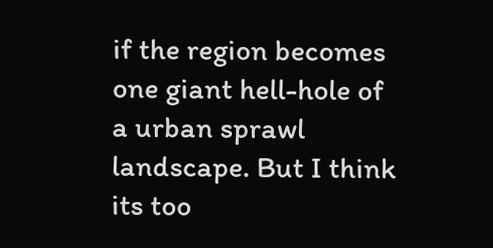if the region becomes one giant hell-hole of a urban sprawl landscape. But I think its too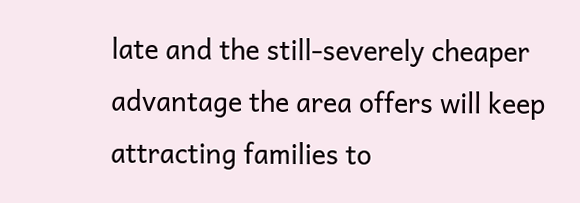late and the still-severely cheaper advantage the area offers will keep attracting families to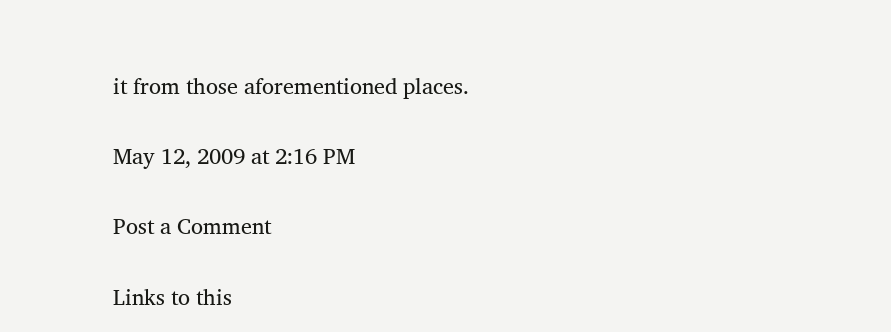it from those aforementioned places.

May 12, 2009 at 2:16 PM

Post a Comment

Links to this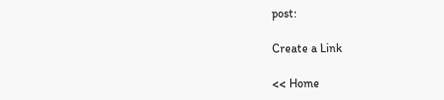post:

Create a Link

<< Home